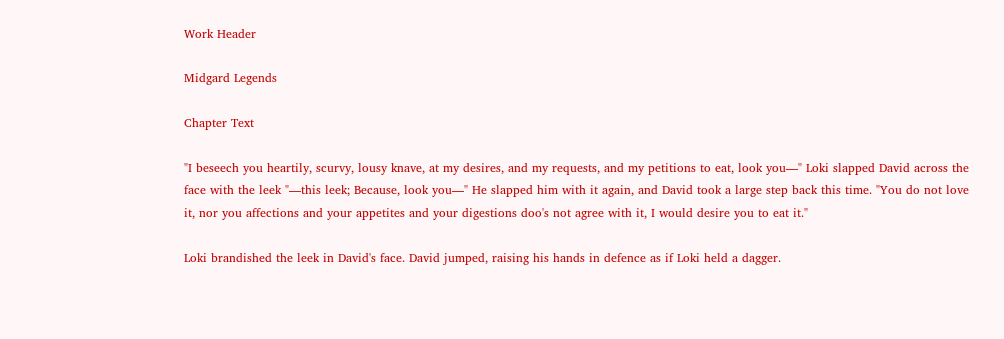Work Header

Midgard Legends

Chapter Text

"I beseech you heartily, scurvy, lousy knave, at my desires, and my requests, and my petitions to eat, look you—" Loki slapped David across the face with the leek "—this leek; Because, look you—" He slapped him with it again, and David took a large step back this time. "You do not love it, nor you affections and your appetites and your digestions doo's not agree with it, I would desire you to eat it."

Loki brandished the leek in David's face. David jumped, raising his hands in defence as if Loki held a dagger.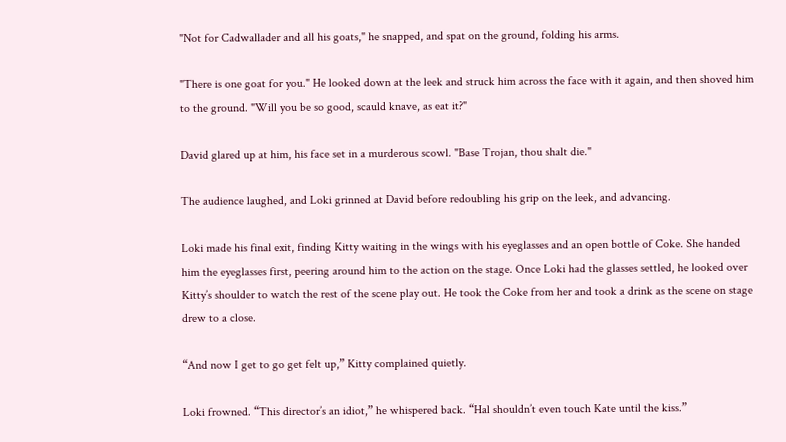"Not for Cadwallader and all his goats," he snapped, and spat on the ground, folding his arms.

"There is one goat for you." He looked down at the leek and struck him across the face with it again, and then shoved him to the ground. "Will you be so good, scauld knave, as eat it?"

David glared up at him, his face set in a murderous scowl. "Base Trojan, thou shalt die."

The audience laughed, and Loki grinned at David before redoubling his grip on the leek, and advancing.

Loki made his final exit, finding Kitty waiting in the wings with his eyeglasses and an open bottle of Coke. She handed him the eyeglasses first, peering around him to the action on the stage. Once Loki had the glasses settled, he looked over Kitty’s shoulder to watch the rest of the scene play out. He took the Coke from her and took a drink as the scene on stage drew to a close.

“And now I get to go get felt up,” Kitty complained quietly.

Loki frowned. “This director’s an idiot,” he whispered back. “Hal shouldn’t even touch Kate until the kiss.”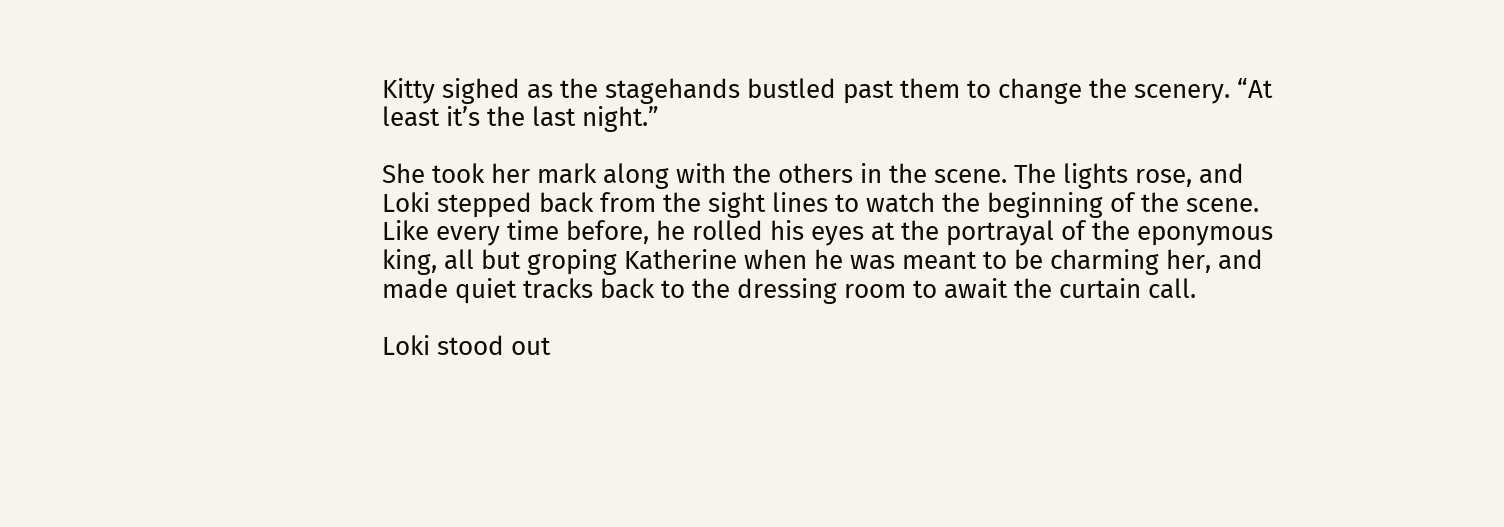Kitty sighed as the stagehands bustled past them to change the scenery. “At least it’s the last night.”

She took her mark along with the others in the scene. The lights rose, and Loki stepped back from the sight lines to watch the beginning of the scene. Like every time before, he rolled his eyes at the portrayal of the eponymous king, all but groping Katherine when he was meant to be charming her, and made quiet tracks back to the dressing room to await the curtain call.

Loki stood out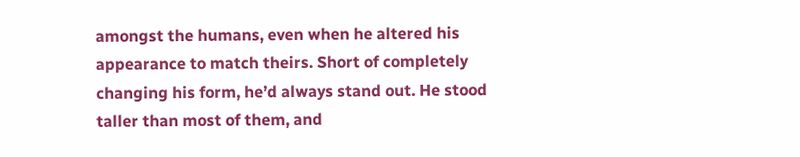amongst the humans, even when he altered his appearance to match theirs. Short of completely changing his form, he’d always stand out. He stood taller than most of them, and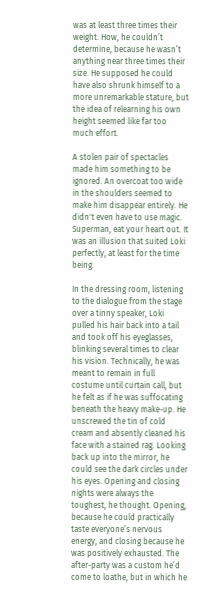was at least three times their weight. How, he couldn’t determine, because he wasn’t anything near three times their size. He supposed he could have also shrunk himself to a more unremarkable stature, but the idea of relearning his own height seemed like far too much effort.

A stolen pair of spectacles made him something to be ignored. An overcoat too wide in the shoulders seemed to make him disappear entirely. He didn't even have to use magic. Superman, eat your heart out. It was an illusion that suited Loki perfectly, at least for the time being.

In the dressing room, listening to the dialogue from the stage over a tinny speaker, Loki pulled his hair back into a tail and took off his eyeglasses, blinking several times to clear his vision. Technically, he was meant to remain in full costume until curtain call, but he felt as if he was suffocating beneath the heavy make-up. He unscrewed the tin of cold cream and absently cleaned his face with a stained rag. Looking back up into the mirror, he could see the dark circles under his eyes. Opening and closing nights were always the toughest, he thought. Opening, because he could practically taste everyone’s nervous energy, and closing because he was positively exhausted. The after-party was a custom he’d come to loathe, but in which he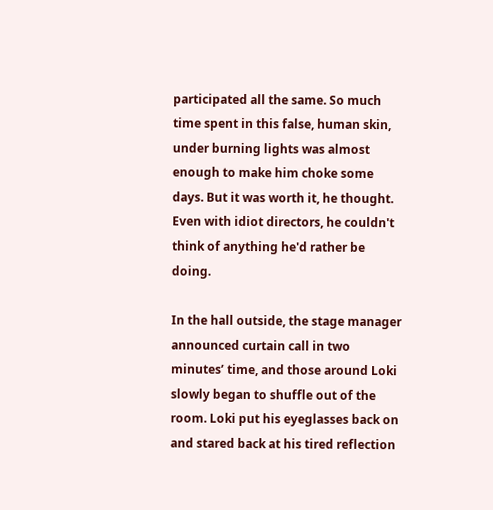participated all the same. So much time spent in this false, human skin, under burning lights was almost enough to make him choke some days. But it was worth it, he thought. Even with idiot directors, he couldn't think of anything he'd rather be doing.

In the hall outside, the stage manager announced curtain call in two minutes’ time, and those around Loki slowly began to shuffle out of the room. Loki put his eyeglasses back on and stared back at his tired reflection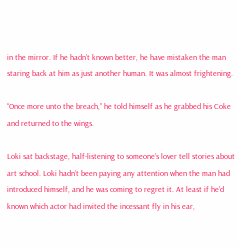in the mirror. If he hadn’t known better, he have mistaken the man staring back at him as just another human. It was almost frightening.

“Once more unto the breach,” he told himself as he grabbed his Coke and returned to the wings.

Loki sat backstage, half-listening to someone’s lover tell stories about art school. Loki hadn’t been paying any attention when the man had introduced himself, and he was coming to regret it. At least if he’d known which actor had invited the incessant fly in his ear,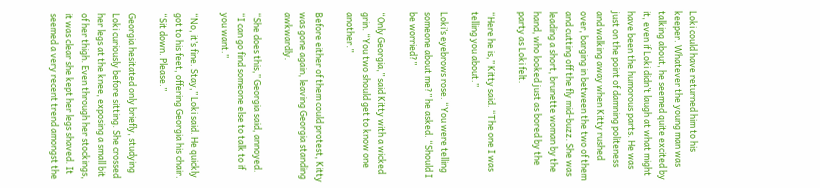Loki could have returned him to his keeper. Whatever the young man was talking about, he seemed quite excited by it, even if Loki didn’t laugh at what might have been the humorous parts. He was just on the point of damning politeness and walking away when Kitty rushed over, barging in between the two of them and cutting off the fly mid-buzz. She was leading a short, brunette woman by the hand, who looked just as bored by the party as Loki felt.

“Here he is,” Kitty said. “The one I was telling you about.”

Loki’s eyebrows rose. “You were telling someone about me?” he asked. “Should I be worried?”

“Only Georgia,” said Kitty with a wicked grin. “You two should get to know one another.”

Before either of them could protest, Kitty was gone again, leaving Georgia standing awkwardly.

“She does this,” Georgia said, annoyed. “I can go find someone else to talk to if you want.”

“No, it’s fine. Stay,” Loki said. He quickly got to his feet, offering Georgia his chair. “Sit down. Please.”

Georgia hesitated only briefly, studying Loki curiously before sitting. She crossed her legs at the knee, exposing a small bit of her thigh. Even through her stockings, it was clear she kept her legs shaved. It seemed a very recent trend amongst the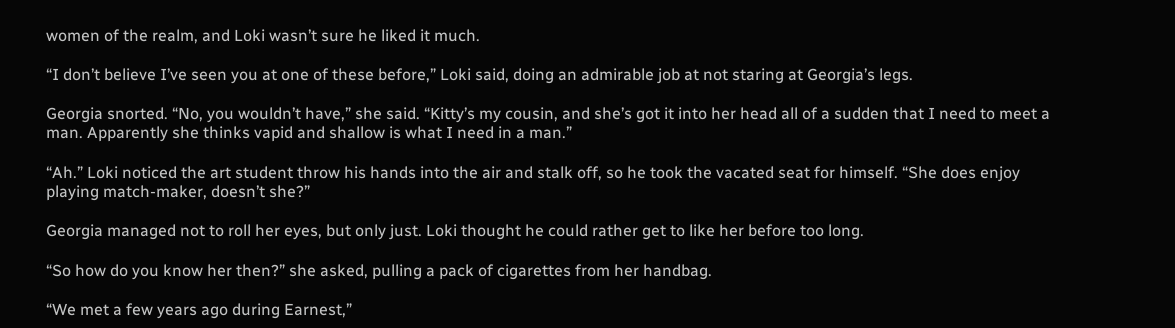women of the realm, and Loki wasn’t sure he liked it much.

“I don’t believe I’ve seen you at one of these before,” Loki said, doing an admirable job at not staring at Georgia’s legs.

Georgia snorted. “No, you wouldn’t have,” she said. “Kitty’s my cousin, and she’s got it into her head all of a sudden that I need to meet a man. Apparently she thinks vapid and shallow is what I need in a man.”

“Ah.” Loki noticed the art student throw his hands into the air and stalk off, so he took the vacated seat for himself. “She does enjoy playing match-maker, doesn’t she?”

Georgia managed not to roll her eyes, but only just. Loki thought he could rather get to like her before too long.

“So how do you know her then?” she asked, pulling a pack of cigarettes from her handbag.

“We met a few years ago during Earnest,”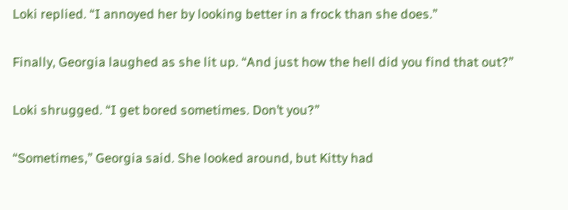Loki replied. “I annoyed her by looking better in a frock than she does.”

Finally, Georgia laughed as she lit up. “And just how the hell did you find that out?”

Loki shrugged. “I get bored sometimes. Don’t you?”

“Sometimes,” Georgia said. She looked around, but Kitty had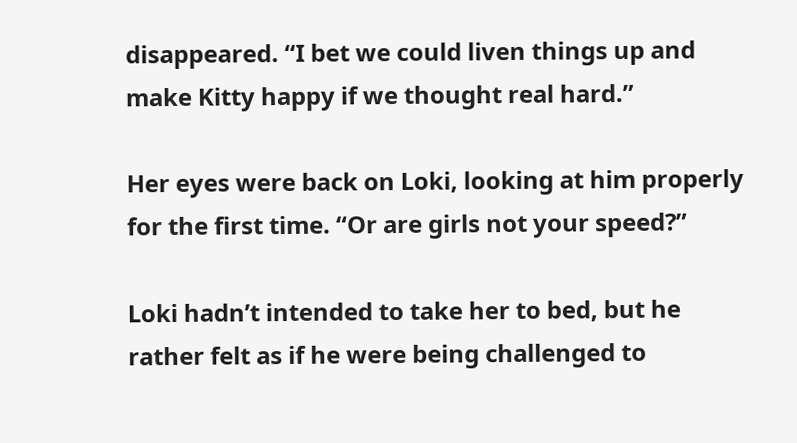disappeared. “I bet we could liven things up and make Kitty happy if we thought real hard.”

Her eyes were back on Loki, looking at him properly for the first time. “Or are girls not your speed?”

Loki hadn’t intended to take her to bed, but he rather felt as if he were being challenged to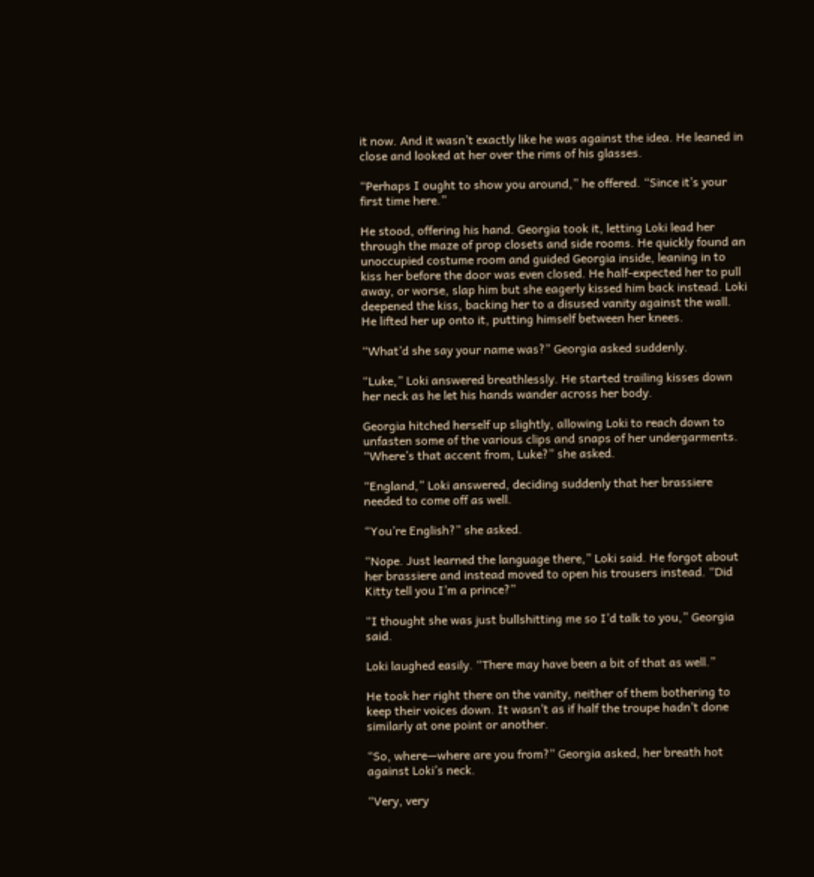it now. And it wasn’t exactly like he was against the idea. He leaned in close and looked at her over the rims of his glasses.

“Perhaps I ought to show you around,” he offered. “Since it’s your first time here.”

He stood, offering his hand. Georgia took it, letting Loki lead her through the maze of prop closets and side rooms. He quickly found an unoccupied costume room and guided Georgia inside, leaning in to kiss her before the door was even closed. He half-expected her to pull away, or worse, slap him but she eagerly kissed him back instead. Loki deepened the kiss, backing her to a disused vanity against the wall. He lifted her up onto it, putting himself between her knees.

“What’d she say your name was?” Georgia asked suddenly.

“Luke,” Loki answered breathlessly. He started trailing kisses down her neck as he let his hands wander across her body.

Georgia hitched herself up slightly, allowing Loki to reach down to unfasten some of the various clips and snaps of her undergarments. “Where’s that accent from, Luke?” she asked.

“England,” Loki answered, deciding suddenly that her brassiere needed to come off as well.

“You’re English?” she asked.

“Nope. Just learned the language there,” Loki said. He forgot about her brassiere and instead moved to open his trousers instead. “Did Kitty tell you I’m a prince?”

“I thought she was just bullshitting me so I’d talk to you,” Georgia said.

Loki laughed easily. “There may have been a bit of that as well.”

He took her right there on the vanity, neither of them bothering to keep their voices down. It wasn’t as if half the troupe hadn’t done similarly at one point or another.

“So, where—where are you from?” Georgia asked, her breath hot against Loki’s neck.

“Very, very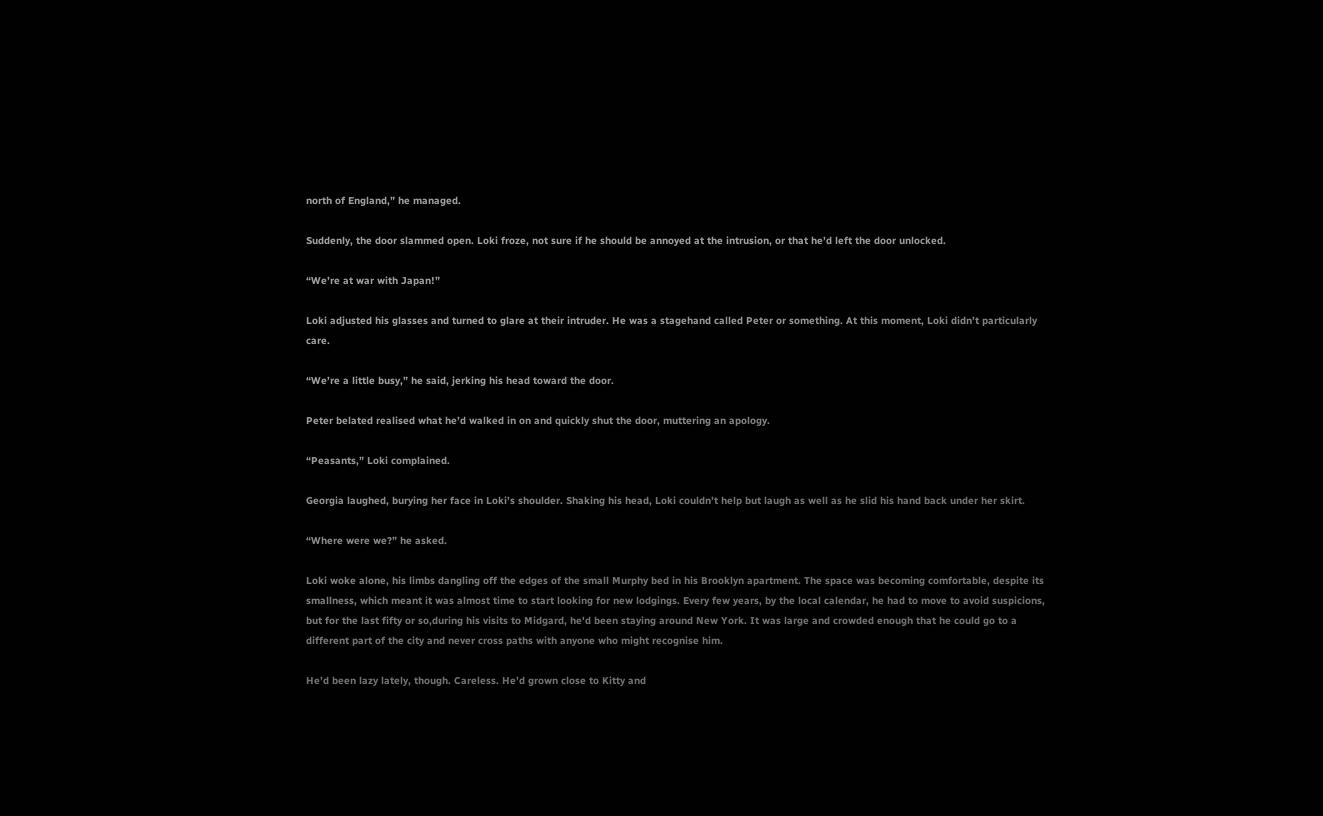north of England,” he managed.

Suddenly, the door slammed open. Loki froze, not sure if he should be annoyed at the intrusion, or that he’d left the door unlocked.

“We’re at war with Japan!”

Loki adjusted his glasses and turned to glare at their intruder. He was a stagehand called Peter or something. At this moment, Loki didn’t particularly care.

“We’re a little busy,” he said, jerking his head toward the door.

Peter belated realised what he’d walked in on and quickly shut the door, muttering an apology.

“Peasants,” Loki complained.

Georgia laughed, burying her face in Loki’s shoulder. Shaking his head, Loki couldn’t help but laugh as well as he slid his hand back under her skirt.

“Where were we?” he asked.

Loki woke alone, his limbs dangling off the edges of the small Murphy bed in his Brooklyn apartment. The space was becoming comfortable, despite its smallness, which meant it was almost time to start looking for new lodgings. Every few years, by the local calendar, he had to move to avoid suspicions, but for the last fifty or so,during his visits to Midgard, he'd been staying around New York. It was large and crowded enough that he could go to a different part of the city and never cross paths with anyone who might recognise him.

He’d been lazy lately, though. Careless. He’d grown close to Kitty and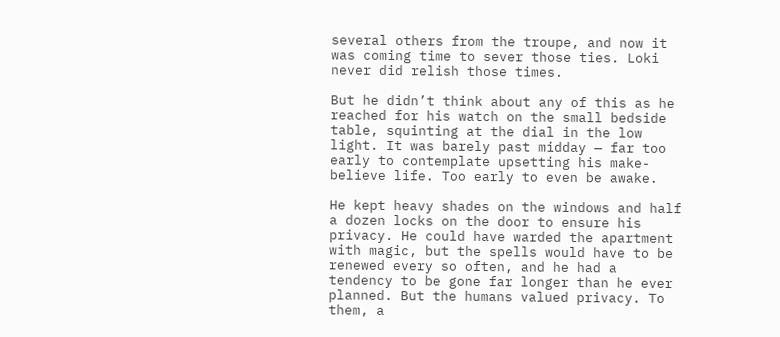several others from the troupe, and now it was coming time to sever those ties. Loki never did relish those times.

But he didn’t think about any of this as he reached for his watch on the small bedside table, squinting at the dial in the low light. It was barely past midday — far too early to contemplate upsetting his make-believe life. Too early to even be awake.

He kept heavy shades on the windows and half a dozen locks on the door to ensure his privacy. He could have warded the apartment with magic, but the spells would have to be renewed every so often, and he had a tendency to be gone far longer than he ever planned. But the humans valued privacy. To them, a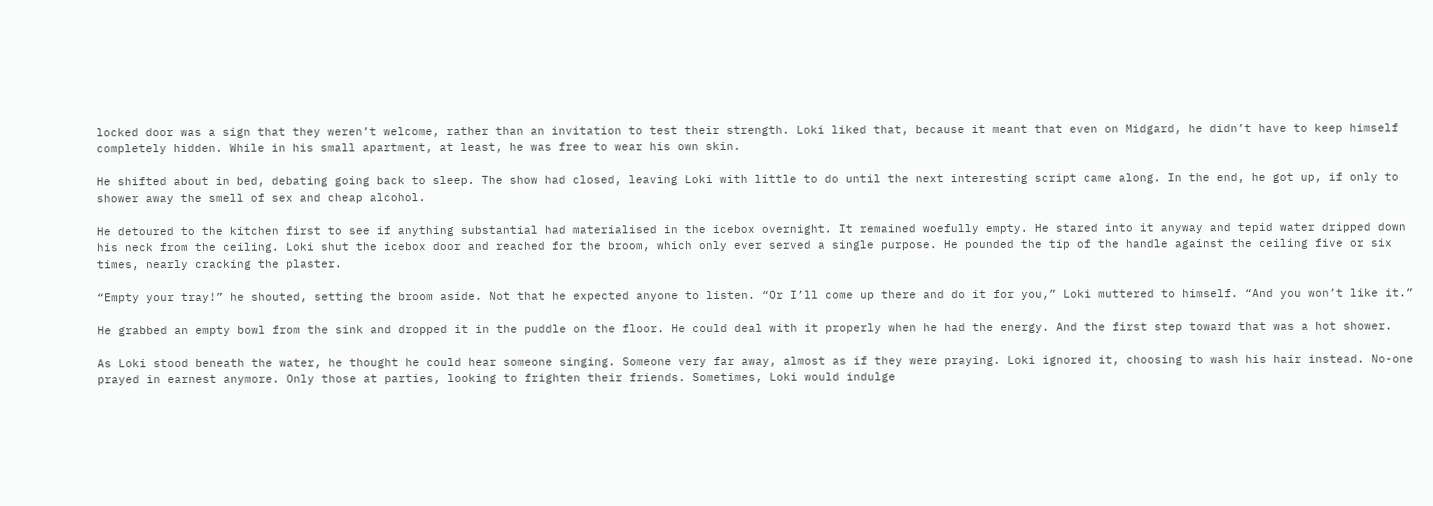locked door was a sign that they weren’t welcome, rather than an invitation to test their strength. Loki liked that, because it meant that even on Midgard, he didn’t have to keep himself completely hidden. While in his small apartment, at least, he was free to wear his own skin.

He shifted about in bed, debating going back to sleep. The show had closed, leaving Loki with little to do until the next interesting script came along. In the end, he got up, if only to shower away the smell of sex and cheap alcohol.

He detoured to the kitchen first to see if anything substantial had materialised in the icebox overnight. It remained woefully empty. He stared into it anyway and tepid water dripped down his neck from the ceiling. Loki shut the icebox door and reached for the broom, which only ever served a single purpose. He pounded the tip of the handle against the ceiling five or six times, nearly cracking the plaster.

“Empty your tray!” he shouted, setting the broom aside. Not that he expected anyone to listen. “Or I’ll come up there and do it for you,” Loki muttered to himself. “And you won’t like it.”

He grabbed an empty bowl from the sink and dropped it in the puddle on the floor. He could deal with it properly when he had the energy. And the first step toward that was a hot shower.

As Loki stood beneath the water, he thought he could hear someone singing. Someone very far away, almost as if they were praying. Loki ignored it, choosing to wash his hair instead. No-one prayed in earnest anymore. Only those at parties, looking to frighten their friends. Sometimes, Loki would indulge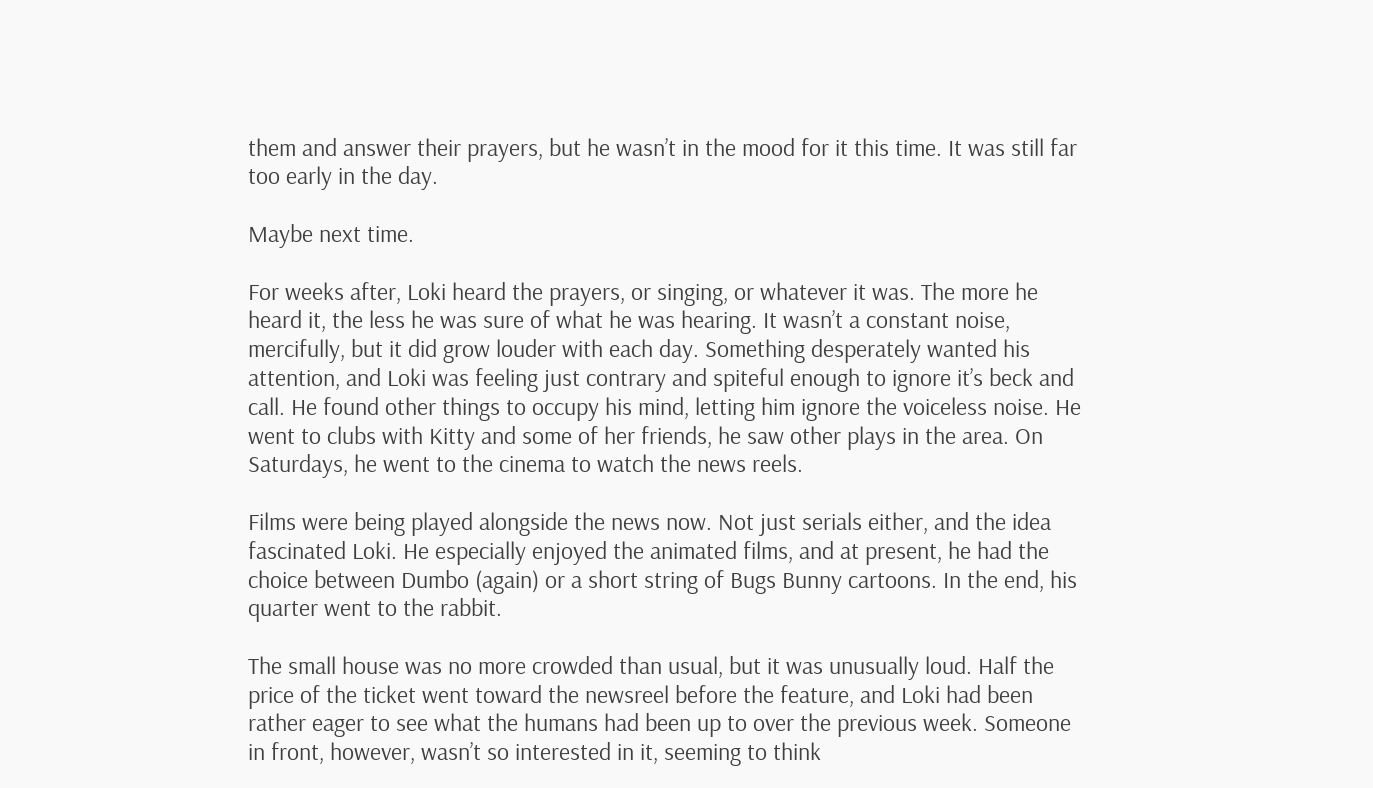them and answer their prayers, but he wasn’t in the mood for it this time. It was still far too early in the day.

Maybe next time.

For weeks after, Loki heard the prayers, or singing, or whatever it was. The more he heard it, the less he was sure of what he was hearing. It wasn’t a constant noise, mercifully, but it did grow louder with each day. Something desperately wanted his attention, and Loki was feeling just contrary and spiteful enough to ignore it’s beck and call. He found other things to occupy his mind, letting him ignore the voiceless noise. He went to clubs with Kitty and some of her friends, he saw other plays in the area. On Saturdays, he went to the cinema to watch the news reels.

Films were being played alongside the news now. Not just serials either, and the idea fascinated Loki. He especially enjoyed the animated films, and at present, he had the choice between Dumbo (again) or a short string of Bugs Bunny cartoons. In the end, his quarter went to the rabbit.

The small house was no more crowded than usual, but it was unusually loud. Half the price of the ticket went toward the newsreel before the feature, and Loki had been rather eager to see what the humans had been up to over the previous week. Someone in front, however, wasn’t so interested in it, seeming to think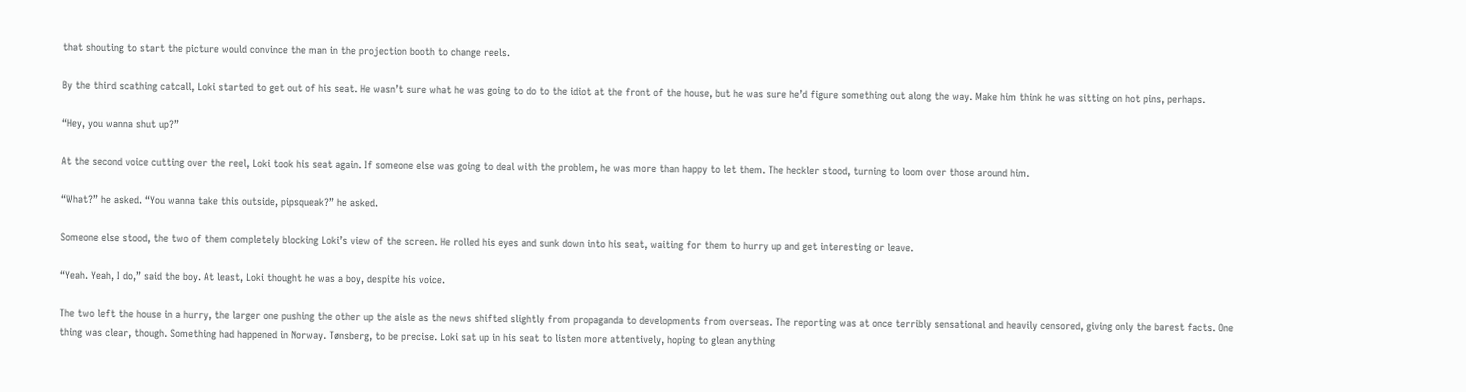that shouting to start the picture would convince the man in the projection booth to change reels.

By the third scathing catcall, Loki started to get out of his seat. He wasn’t sure what he was going to do to the idiot at the front of the house, but he was sure he’d figure something out along the way. Make him think he was sitting on hot pins, perhaps.

“Hey, you wanna shut up?”

At the second voice cutting over the reel, Loki took his seat again. If someone else was going to deal with the problem, he was more than happy to let them. The heckler stood, turning to loom over those around him.

“What?” he asked. “You wanna take this outside, pipsqueak?” he asked.

Someone else stood, the two of them completely blocking Loki’s view of the screen. He rolled his eyes and sunk down into his seat, waiting for them to hurry up and get interesting or leave.

“Yeah. Yeah, I do,” said the boy. At least, Loki thought he was a boy, despite his voice.

The two left the house in a hurry, the larger one pushing the other up the aisle as the news shifted slightly from propaganda to developments from overseas. The reporting was at once terribly sensational and heavily censored, giving only the barest facts. One thing was clear, though. Something had happened in Norway. Tønsberg, to be precise. Loki sat up in his seat to listen more attentively, hoping to glean anything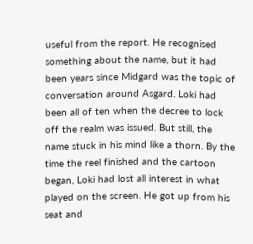useful from the report. He recognised something about the name, but it had been years since Midgard was the topic of conversation around Asgard. Loki had been all of ten when the decree to lock off the realm was issued. But still, the name stuck in his mind like a thorn. By the time the reel finished and the cartoon began, Loki had lost all interest in what played on the screen. He got up from his seat and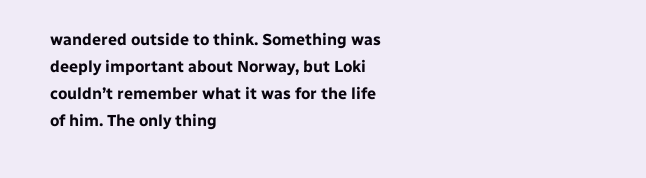wandered outside to think. Something was deeply important about Norway, but Loki couldn’t remember what it was for the life of him. The only thing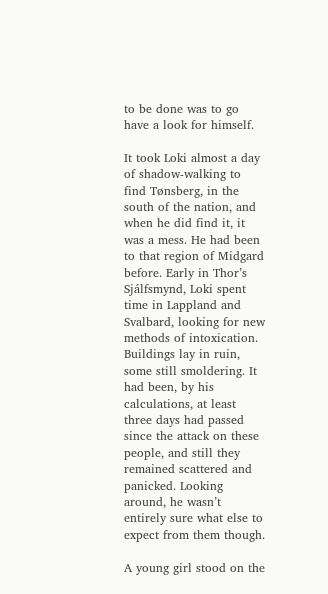to be done was to go have a look for himself.

It took Loki almost a day of shadow-walking to find Tønsberg, in the south of the nation, and when he did find it, it was a mess. He had been to that region of Midgard before. Early in Thor’s Sjálfsmynd, Loki spent time in Lappland and Svalbard, looking for new methods of intoxication. Buildings lay in ruin, some still smoldering. It had been, by his calculations, at least three days had passed since the attack on these people, and still they remained scattered and panicked. Looking around, he wasn’t entirely sure what else to expect from them though.

A young girl stood on the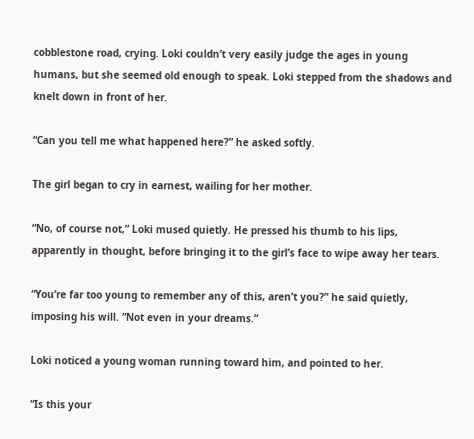cobblestone road, crying. Loki couldn’t very easily judge the ages in young humans, but she seemed old enough to speak. Loki stepped from the shadows and knelt down in front of her.

“Can you tell me what happened here?” he asked softly.

The girl began to cry in earnest, wailing for her mother.

“No, of course not,” Loki mused quietly. He pressed his thumb to his lips, apparently in thought, before bringing it to the girl’s face to wipe away her tears.

“You’re far too young to remember any of this, aren’t you?” he said quietly, imposing his will. “Not even in your dreams.”

Loki noticed a young woman running toward him, and pointed to her.

“Is this your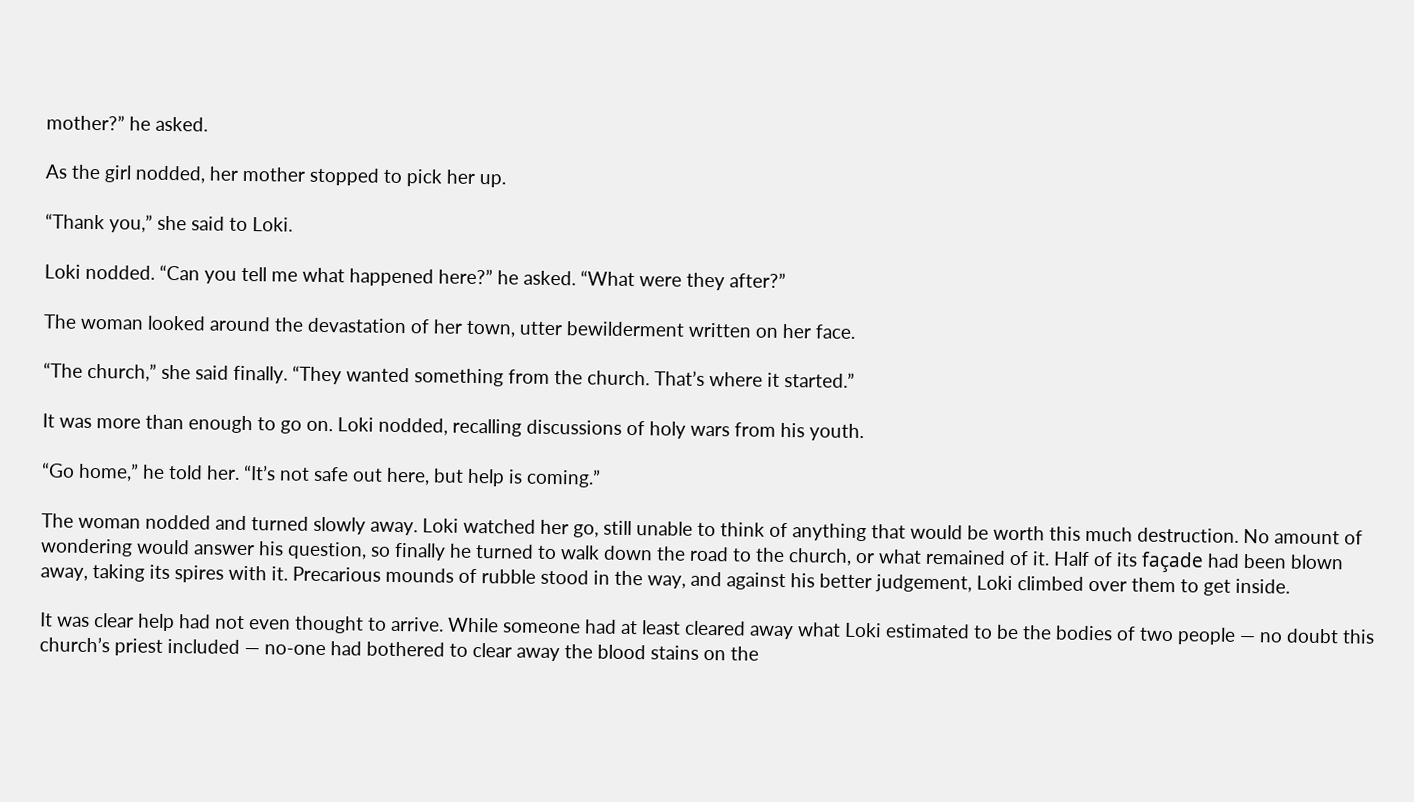mother?” he asked.

As the girl nodded, her mother stopped to pick her up.

“Thank you,” she said to Loki.

Loki nodded. “Can you tell me what happened here?” he asked. “What were they after?”

The woman looked around the devastation of her town, utter bewilderment written on her face.

“The church,” she said finally. “They wanted something from the church. That’s where it started.”

It was more than enough to go on. Loki nodded, recalling discussions of holy wars from his youth.

“Go home,” he told her. “It’s not safe out here, but help is coming.”

The woman nodded and turned slowly away. Loki watched her go, still unable to think of anything that would be worth this much destruction. No amount of wondering would answer his question, so finally he turned to walk down the road to the church, or what remained of it. Half of its façade had been blown away, taking its spires with it. Precarious mounds of rubble stood in the way, and against his better judgement, Loki climbed over them to get inside.

It was clear help had not even thought to arrive. While someone had at least cleared away what Loki estimated to be the bodies of two people — no doubt this church’s priest included — no-one had bothered to clear away the blood stains on the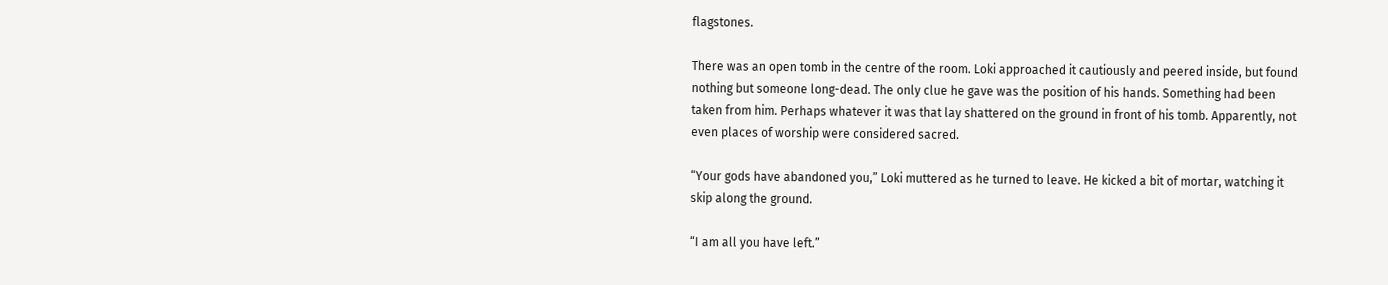flagstones.

There was an open tomb in the centre of the room. Loki approached it cautiously and peered inside, but found nothing but someone long-dead. The only clue he gave was the position of his hands. Something had been taken from him. Perhaps whatever it was that lay shattered on the ground in front of his tomb. Apparently, not even places of worship were considered sacred.

“Your gods have abandoned you,” Loki muttered as he turned to leave. He kicked a bit of mortar, watching it skip along the ground.

“I am all you have left.”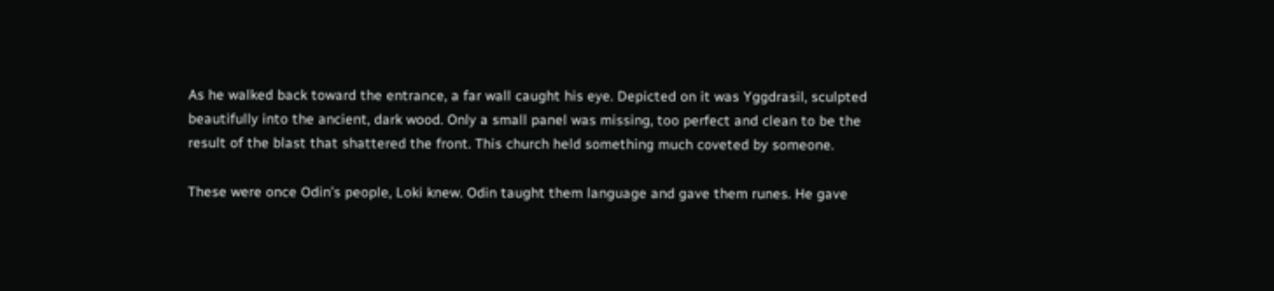As he walked back toward the entrance, a far wall caught his eye. Depicted on it was Yggdrasil, sculpted beautifully into the ancient, dark wood. Only a small panel was missing, too perfect and clean to be the result of the blast that shattered the front. This church held something much coveted by someone.

These were once Odin’s people, Loki knew. Odin taught them language and gave them runes. He gave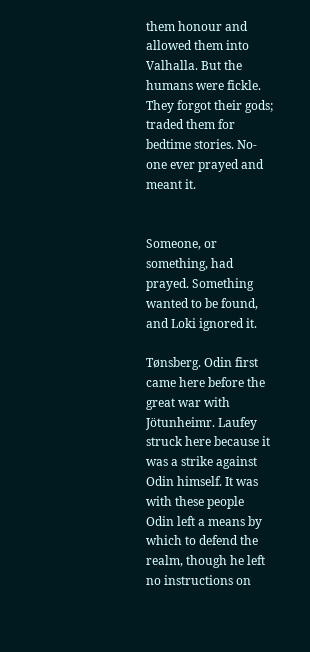them honour and allowed them into Valhalla. But the humans were fickle. They forgot their gods; traded them for bedtime stories. No-one ever prayed and meant it.


Someone, or something, had prayed. Something wanted to be found, and Loki ignored it.

Tønsberg. Odin first came here before the great war with Jötunheimr. Laufey struck here because it was a strike against Odin himself. It was with these people Odin left a means by which to defend the realm, though he left no instructions on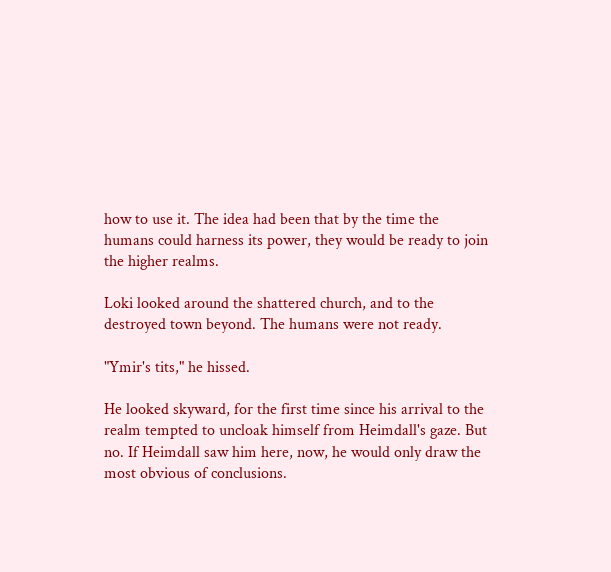how to use it. The idea had been that by the time the humans could harness its power, they would be ready to join the higher realms.

Loki looked around the shattered church, and to the destroyed town beyond. The humans were not ready.

"Ymir's tits," he hissed.

He looked skyward, for the first time since his arrival to the realm tempted to uncloak himself from Heimdall's gaze. But no. If Heimdall saw him here, now, he would only draw the most obvious of conclusions.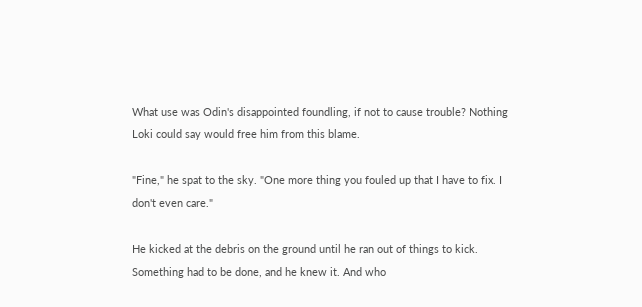What use was Odin's disappointed foundling, if not to cause trouble? Nothing Loki could say would free him from this blame.

"Fine," he spat to the sky. "One more thing you fouled up that I have to fix. I don't even care."

He kicked at the debris on the ground until he ran out of things to kick. Something had to be done, and he knew it. And who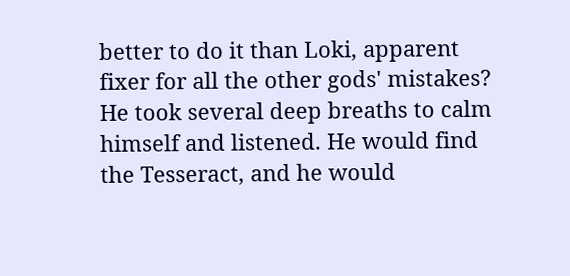better to do it than Loki, apparent fixer for all the other gods' mistakes? He took several deep breaths to calm himself and listened. He would find the Tesseract, and he would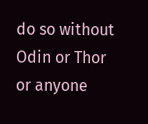do so without Odin or Thor or anyone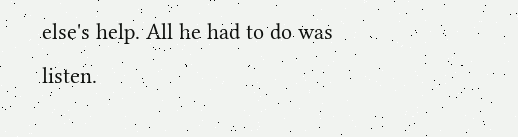else's help. All he had to do was listen.